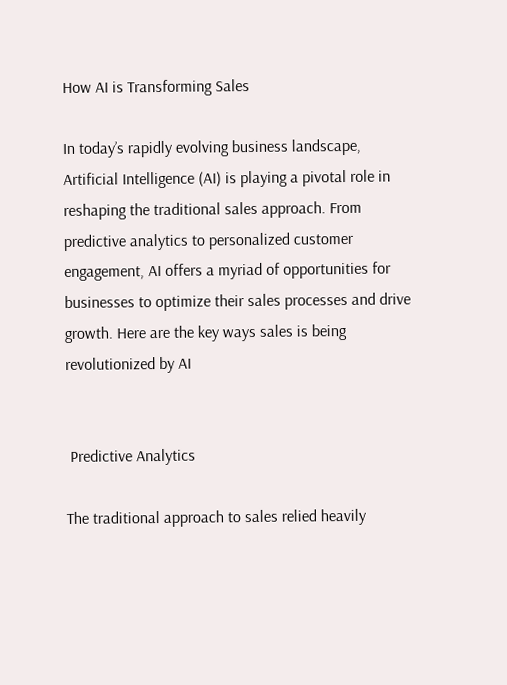How AI is Transforming Sales

In today’s rapidly evolving business landscape, Artificial Intelligence (AI) is playing a pivotal role in reshaping the traditional sales approach. From predictive analytics to personalized customer engagement, AI offers a myriad of opportunities for businesses to optimize their sales processes and drive growth. Here are the key ways sales is being revolutionized by AI


 Predictive Analytics

The traditional approach to sales relied heavily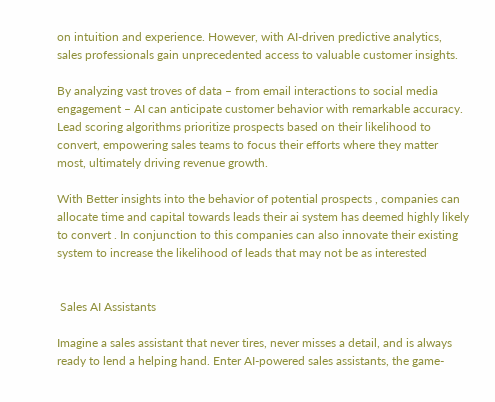on intuition and experience. However, with AI-driven predictive analytics, sales professionals gain unprecedented access to valuable customer insights.

By analyzing vast troves of data – from email interactions to social media engagement – AI can anticipate customer behavior with remarkable accuracy. Lead scoring algorithms prioritize prospects based on their likelihood to convert, empowering sales teams to focus their efforts where they matter most, ultimately driving revenue growth.

With Better insights into the behavior of potential prospects , companies can allocate time and capital towards leads their ai system has deemed highly likely to convert . In conjunction to this companies can also innovate their existing system to increase the likelihood of leads that may not be as interested


 Sales AI Assistants

Imagine a sales assistant that never tires, never misses a detail, and is always ready to lend a helping hand. Enter AI-powered sales assistants, the game-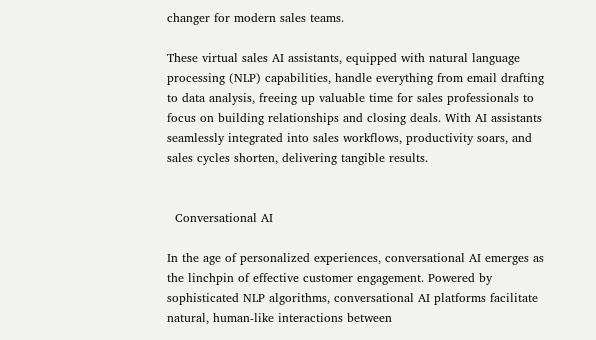changer for modern sales teams.

These virtual sales AI assistants, equipped with natural language processing (NLP) capabilities, handle everything from email drafting to data analysis, freeing up valuable time for sales professionals to focus on building relationships and closing deals. With AI assistants seamlessly integrated into sales workflows, productivity soars, and sales cycles shorten, delivering tangible results.


  Conversational AI

In the age of personalized experiences, conversational AI emerges as the linchpin of effective customer engagement. Powered by sophisticated NLP algorithms, conversational AI platforms facilitate natural, human-like interactions between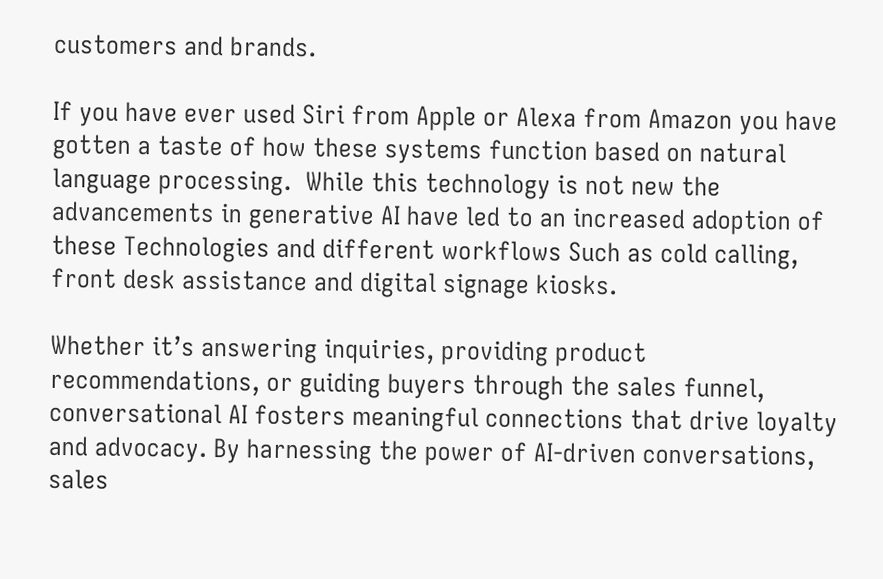customers and brands.

If you have ever used Siri from Apple or Alexa from Amazon you have gotten a taste of how these systems function based on natural language processing.  While this technology is not new the advancements in generative AI have led to an increased adoption of these Technologies and different workflows Such as cold calling, front desk assistance and digital signage kiosks.

Whether it’s answering inquiries, providing product recommendations, or guiding buyers through the sales funnel, conversational AI fosters meaningful connections that drive loyalty and advocacy. By harnessing the power of AI-driven conversations, sales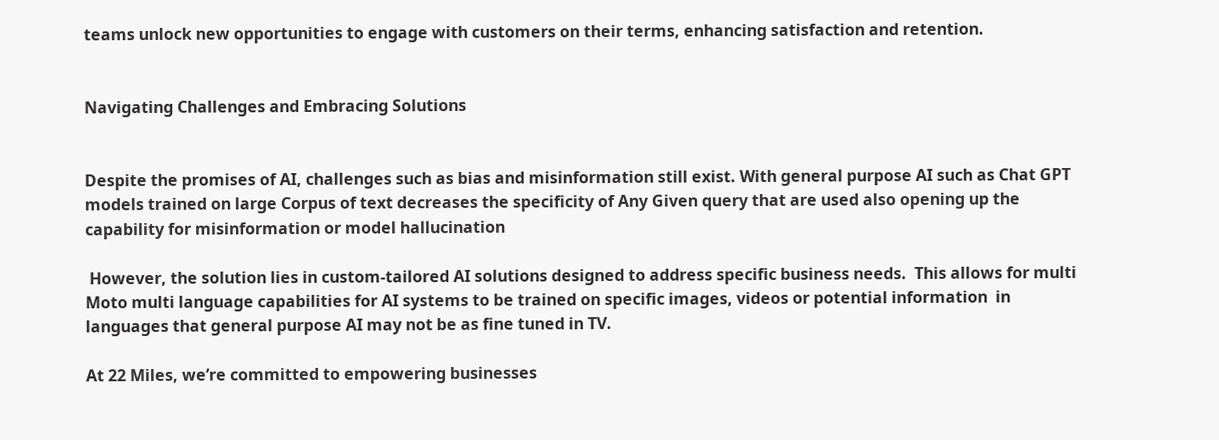teams unlock new opportunities to engage with customers on their terms, enhancing satisfaction and retention.


Navigating Challenges and Embracing Solutions


Despite the promises of AI, challenges such as bias and misinformation still exist. With general purpose AI such as Chat GPT models trained on large Corpus of text decreases the specificity of Any Given query that are used also opening up the capability for misinformation or model hallucination

 However, the solution lies in custom-tailored AI solutions designed to address specific business needs.  This allows for multi Moto multi language capabilities for AI systems to be trained on specific images, videos or potential information  in languages that general purpose AI may not be as fine tuned in TV.

At 22 Miles, we’re committed to empowering businesses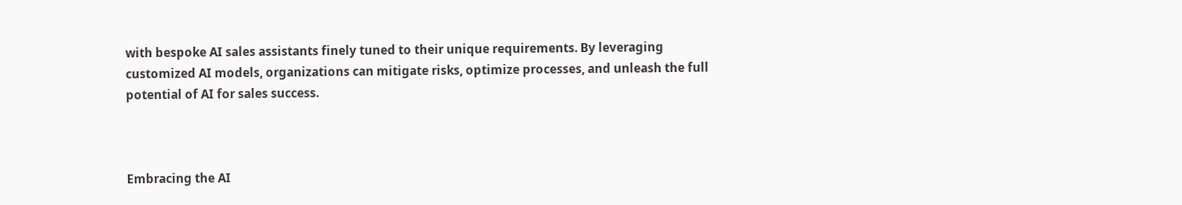with bespoke AI sales assistants finely tuned to their unique requirements. By leveraging customized AI models, organizations can mitigate risks, optimize processes, and unleash the full potential of AI for sales success.



Embracing the AI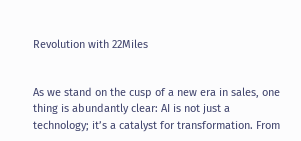Revolution with 22Miles


As we stand on the cusp of a new era in sales, one thing is abundantly clear: AI is not just a technology; it’s a catalyst for transformation. From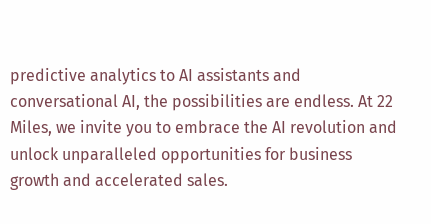predictive analytics to AI assistants and conversational AI, the possibilities are endless. At 22 Miles, we invite you to embrace the AI revolution and unlock unparalleled opportunities for business growth and accelerated sales.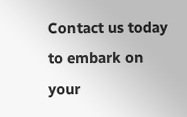Contact us today to embark on your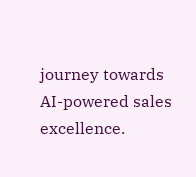journey towards AI-powered sales excellence.